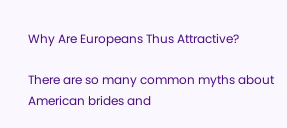Why Are Europeans Thus Attractive?

There are so many common myths about American brides and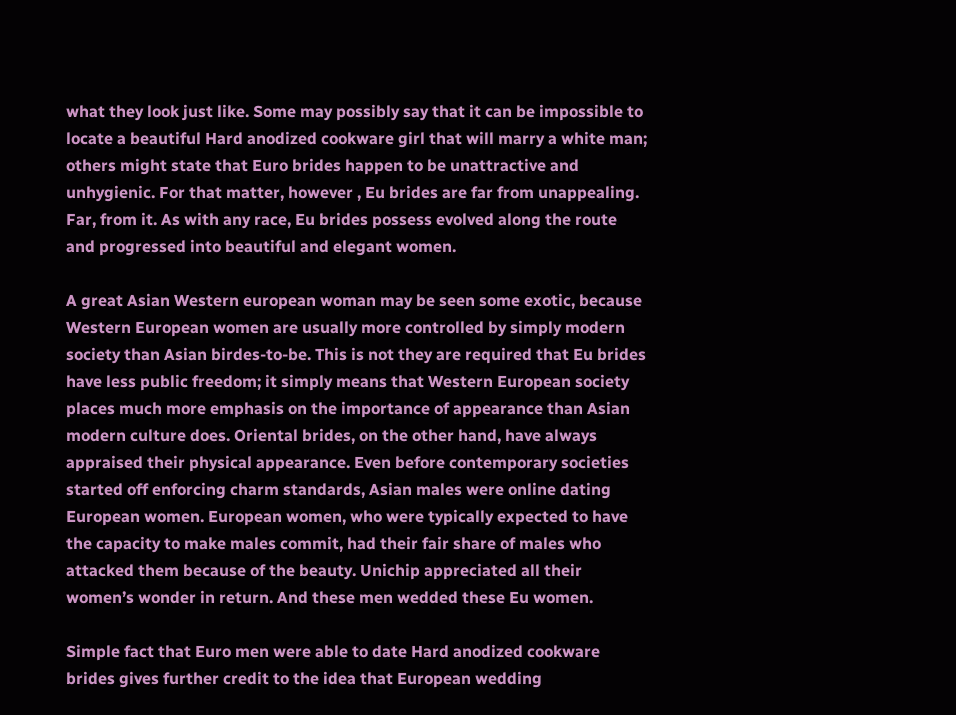what they look just like. Some may possibly say that it can be impossible to locate a beautiful Hard anodized cookware girl that will marry a white man; others might state that Euro brides happen to be unattractive and unhygienic. For that matter, however , Eu brides are far from unappealing. Far, from it. As with any race, Eu brides possess evolved along the route and progressed into beautiful and elegant women.

A great Asian Western european woman may be seen some exotic, because Western European women are usually more controlled by simply modern society than Asian birdes-to-be. This is not they are required that Eu brides have less public freedom; it simply means that Western European society places much more emphasis on the importance of appearance than Asian modern culture does. Oriental brides, on the other hand, have always appraised their physical appearance. Even before contemporary societies started off enforcing charm standards, Asian males were online dating European women. European women, who were typically expected to have the capacity to make males commit, had their fair share of males who attacked them because of the beauty. Unichip appreciated all their women’s wonder in return. And these men wedded these Eu women.

Simple fact that Euro men were able to date Hard anodized cookware brides gives further credit to the idea that European wedding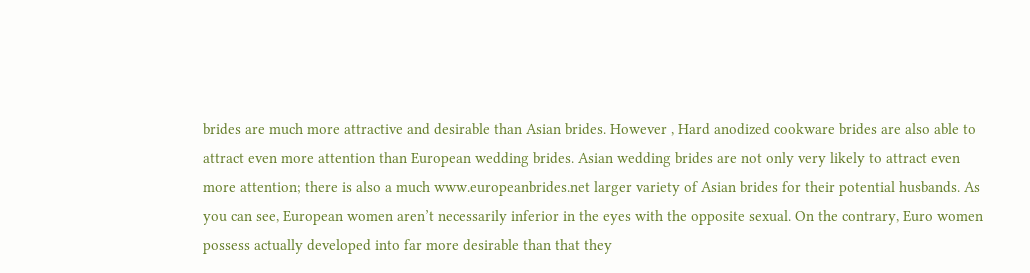brides are much more attractive and desirable than Asian brides. However , Hard anodized cookware brides are also able to attract even more attention than European wedding brides. Asian wedding brides are not only very likely to attract even more attention; there is also a much www.europeanbrides.net larger variety of Asian brides for their potential husbands. As you can see, European women aren’t necessarily inferior in the eyes with the opposite sexual. On the contrary, Euro women possess actually developed into far more desirable than that they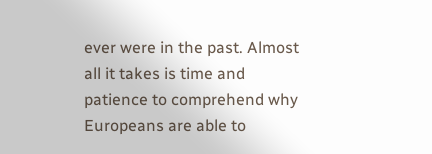ever were in the past. Almost all it takes is time and patience to comprehend why Europeans are able to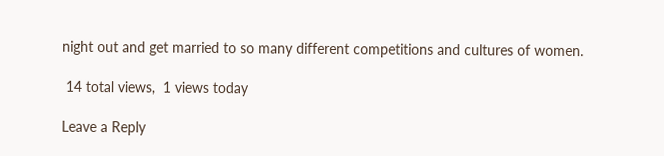night out and get married to so many different competitions and cultures of women.

 14 total views,  1 views today

Leave a Reply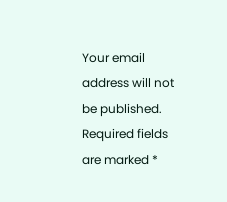Your email address will not be published. Required fields are marked *